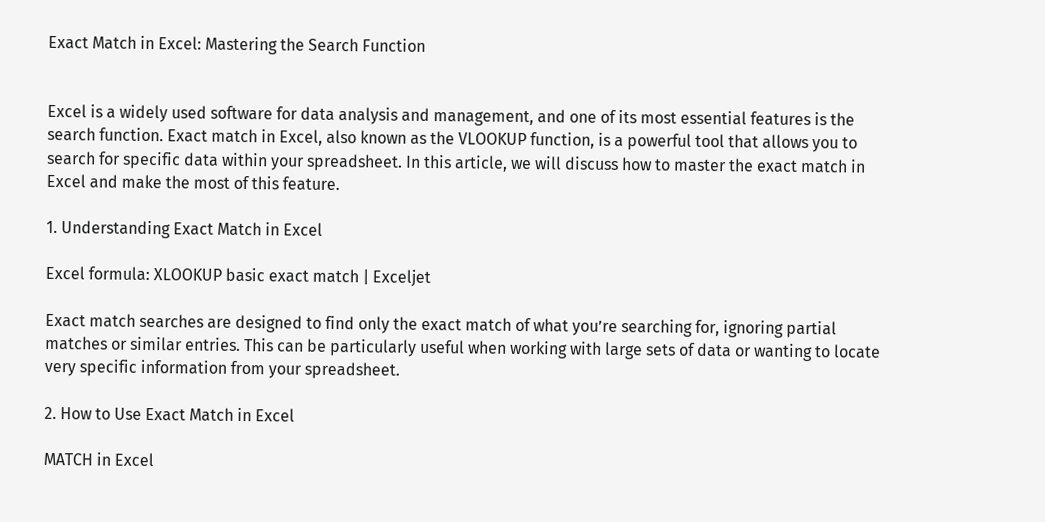Exact Match in Excel: Mastering the Search Function


Excel is a widely used software for data analysis and management, and one of its most essential features is the search function. Exact match in Excel, also known as the VLOOKUP function, is a powerful tool that allows you to search for specific data within your spreadsheet. In this article, we will discuss how to master the exact match in Excel and make the most of this feature.

1. Understanding Exact Match in Excel

Excel formula: XLOOKUP basic exact match | Exceljet

Exact match searches are designed to find only the exact match of what you’re searching for, ignoring partial matches or similar entries. This can be particularly useful when working with large sets of data or wanting to locate very specific information from your spreadsheet.

2. How to Use Exact Match in Excel

MATCH in Excel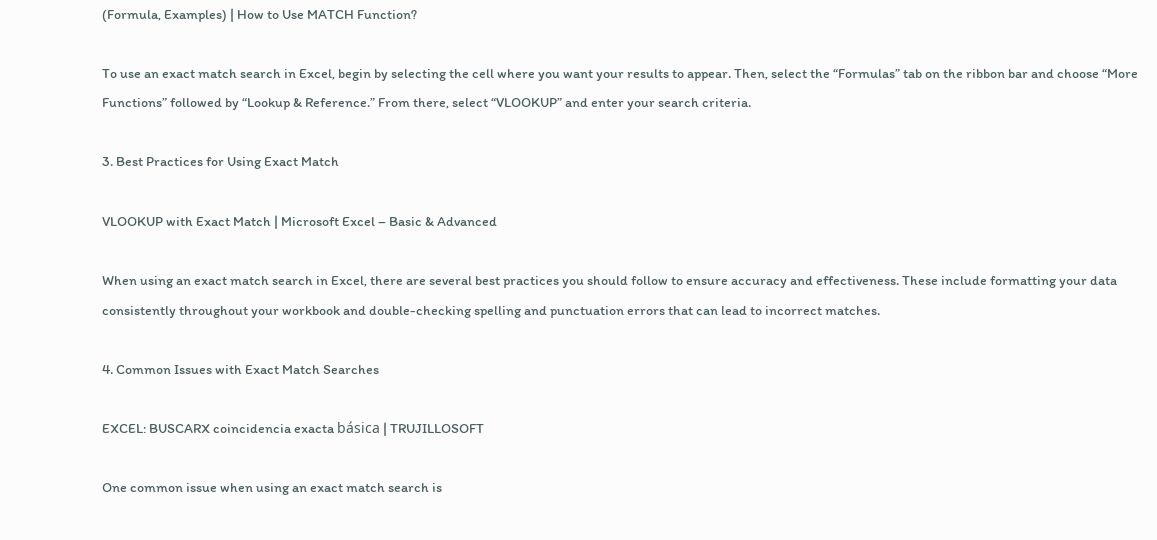(Formula, Examples) | How to Use MATCH Function?

To use an exact match search in Excel, begin by selecting the cell where you want your results to appear. Then, select the “Formulas” tab on the ribbon bar and choose “More Functions” followed by “Lookup & Reference.” From there, select “VLOOKUP” and enter your search criteria.

3. Best Practices for Using Exact Match

VLOOKUP with Exact Match | Microsoft Excel – Basic & Advanced

When using an exact match search in Excel, there are several best practices you should follow to ensure accuracy and effectiveness. These include formatting your data consistently throughout your workbook and double-checking spelling and punctuation errors that can lead to incorrect matches.

4. Common Issues with Exact Match Searches

EXCEL: BUSCARX coincidencia exacta básica | TRUJILLOSOFT

One common issue when using an exact match search is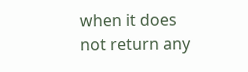when it does not return any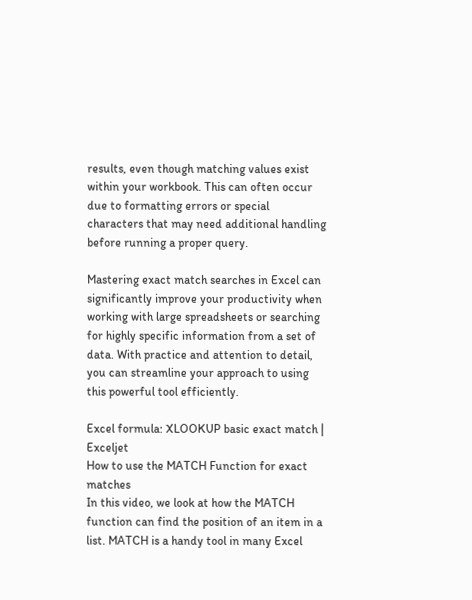results, even though matching values exist within your workbook. This can often occur due to formatting errors or special characters that may need additional handling before running a proper query.

Mastering exact match searches in Excel can significantly improve your productivity when working with large spreadsheets or searching for highly specific information from a set of data. With practice and attention to detail, you can streamline your approach to using this powerful tool efficiently.

Excel formula: XLOOKUP basic exact match | Exceljet
How to use the MATCH Function for exact matches
In this video, we look at how the MATCH function can find the position of an item in a list. MATCH is a handy tool in many Excel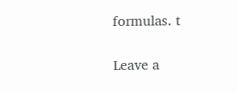formulas. t

Leave a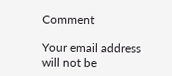Comment

Your email address will not be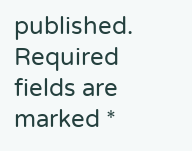published. Required fields are marked *